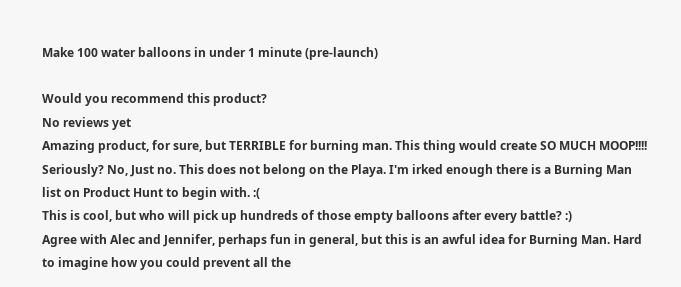Make 100 water balloons in under 1 minute (pre-launch)

Would you recommend this product?
No reviews yet
Amazing product, for sure, but TERRIBLE for burning man. This thing would create SO MUCH MOOP!!!!
Seriously? No, Just no. This does not belong on the Playa. I'm irked enough there is a Burning Man list on Product Hunt to begin with. :(
This is cool, but who will pick up hundreds of those empty balloons after every battle? :)
Agree with Alec and Jennifer, perhaps fun in general, but this is an awful idea for Burning Man. Hard to imagine how you could prevent all the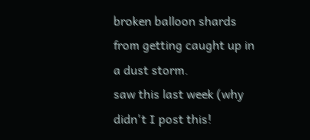broken balloon shards from getting caught up in a dust storm.
saw this last week (why didn't I post this!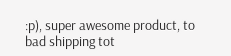:p), super awesome product, to bad shipping tot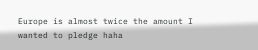Europe is almost twice the amount I wanted to pledge haha